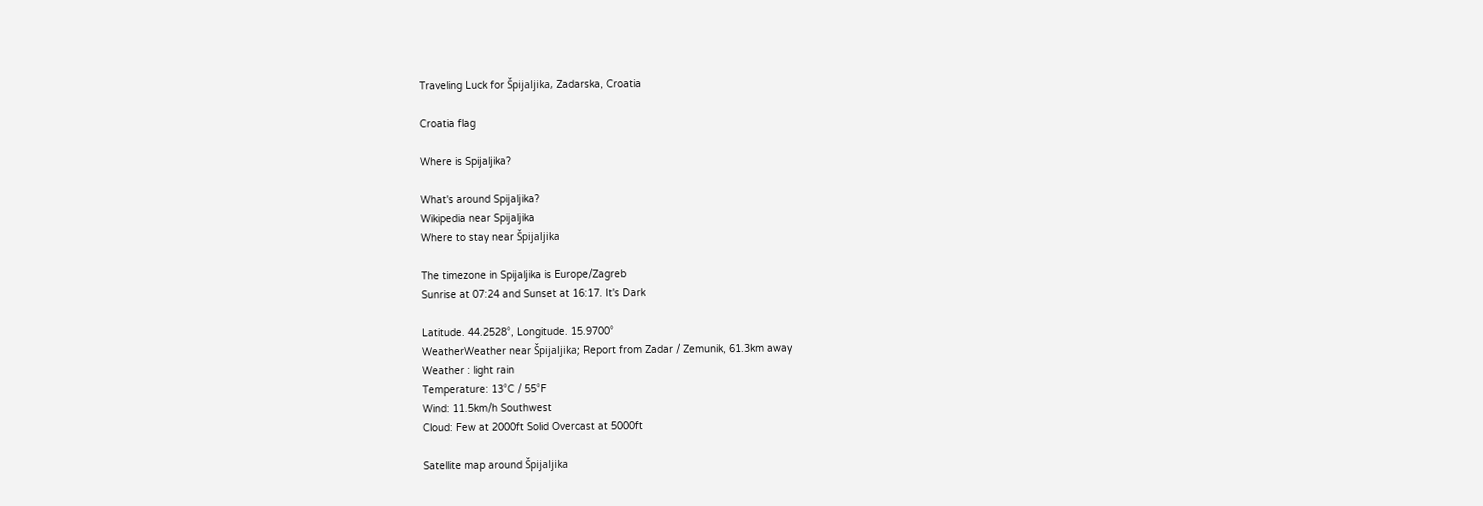Traveling Luck for Špijaljika, Zadarska, Croatia

Croatia flag

Where is Spijaljika?

What's around Spijaljika?
Wikipedia near Spijaljika
Where to stay near Špijaljika

The timezone in Spijaljika is Europe/Zagreb
Sunrise at 07:24 and Sunset at 16:17. It's Dark

Latitude. 44.2528°, Longitude. 15.9700°
WeatherWeather near Špijaljika; Report from Zadar / Zemunik, 61.3km away
Weather : light rain
Temperature: 13°C / 55°F
Wind: 11.5km/h Southwest
Cloud: Few at 2000ft Solid Overcast at 5000ft

Satellite map around Špijaljika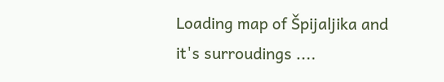Loading map of Špijaljika and it's surroudings ....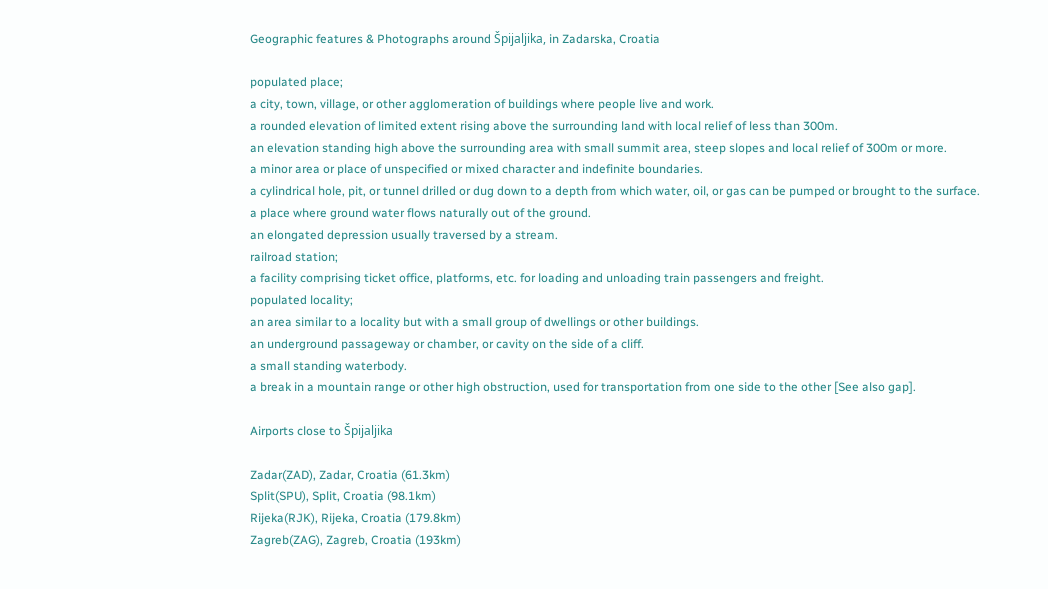Geographic features & Photographs around Špijaljika, in Zadarska, Croatia

populated place;
a city, town, village, or other agglomeration of buildings where people live and work.
a rounded elevation of limited extent rising above the surrounding land with local relief of less than 300m.
an elevation standing high above the surrounding area with small summit area, steep slopes and local relief of 300m or more.
a minor area or place of unspecified or mixed character and indefinite boundaries.
a cylindrical hole, pit, or tunnel drilled or dug down to a depth from which water, oil, or gas can be pumped or brought to the surface.
a place where ground water flows naturally out of the ground.
an elongated depression usually traversed by a stream.
railroad station;
a facility comprising ticket office, platforms, etc. for loading and unloading train passengers and freight.
populated locality;
an area similar to a locality but with a small group of dwellings or other buildings.
an underground passageway or chamber, or cavity on the side of a cliff.
a small standing waterbody.
a break in a mountain range or other high obstruction, used for transportation from one side to the other [See also gap].

Airports close to Špijaljika

Zadar(ZAD), Zadar, Croatia (61.3km)
Split(SPU), Split, Croatia (98.1km)
Rijeka(RJK), Rijeka, Croatia (179.8km)
Zagreb(ZAG), Zagreb, Croatia (193km)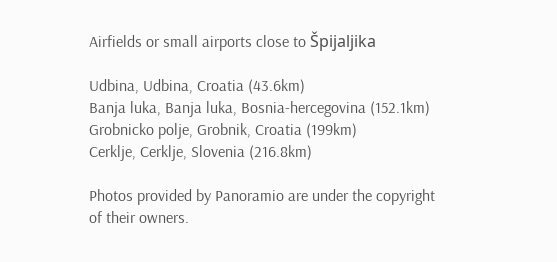Airfields or small airports close to Špijaljika

Udbina, Udbina, Croatia (43.6km)
Banja luka, Banja luka, Bosnia-hercegovina (152.1km)
Grobnicko polje, Grobnik, Croatia (199km)
Cerklje, Cerklje, Slovenia (216.8km)

Photos provided by Panoramio are under the copyright of their owners.